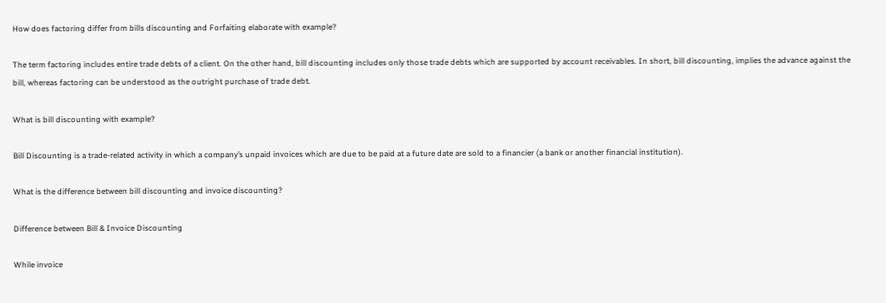How does factoring differ from bills discounting and Forfaiting elaborate with example?

The term factoring includes entire trade debts of a client. On the other hand, bill discounting includes only those trade debts which are supported by account receivables. In short, bill discounting, implies the advance against the bill, whereas factoring can be understood as the outright purchase of trade debt.

What is bill discounting with example?

Bill Discounting is a trade-related activity in which a company’s unpaid invoices which are due to be paid at a future date are sold to a financier (a bank or another financial institution).

What is the difference between bill discounting and invoice discounting?

Difference between Bill & Invoice Discounting

While invoice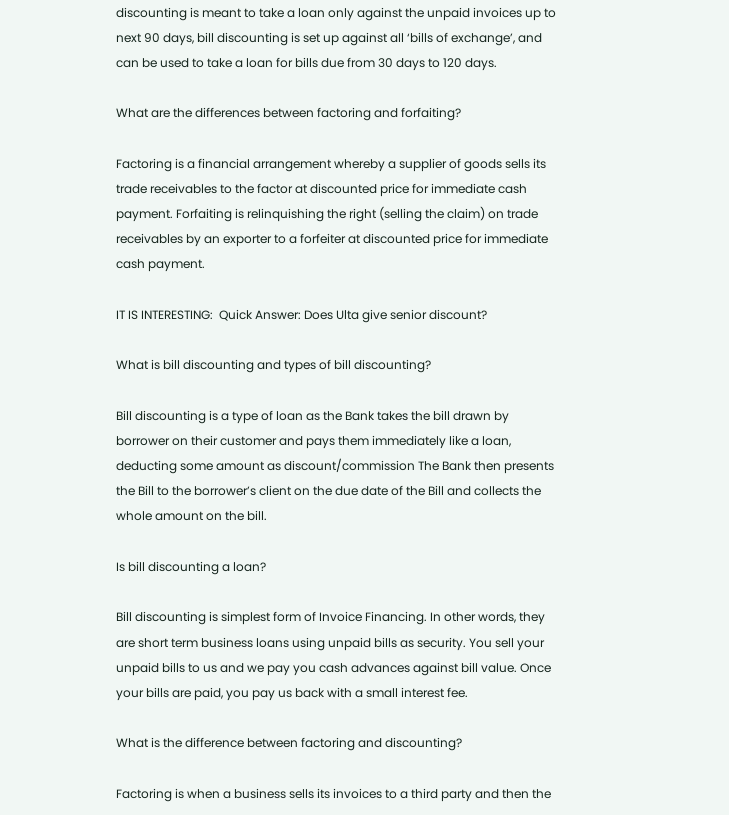discounting is meant to take a loan only against the unpaid invoices up to next 90 days, bill discounting is set up against all ‘bills of exchange’, and can be used to take a loan for bills due from 30 days to 120 days.

What are the differences between factoring and forfaiting?

Factoring is a financial arrangement whereby a supplier of goods sells its trade receivables to the factor at discounted price for immediate cash payment. Forfaiting is relinquishing the right (selling the claim) on trade receivables by an exporter to a forfeiter at discounted price for immediate cash payment.

IT IS INTERESTING:  Quick Answer: Does Ulta give senior discount?

What is bill discounting and types of bill discounting?

Bill discounting is a type of loan as the Bank takes the bill drawn by borrower on their customer and pays them immediately like a loan, deducting some amount as discount/commission The Bank then presents the Bill to the borrower’s client on the due date of the Bill and collects the whole amount on the bill.

Is bill discounting a loan?

Bill discounting is simplest form of Invoice Financing. In other words, they are short term business loans using unpaid bills as security. You sell your unpaid bills to us and we pay you cash advances against bill value. Once your bills are paid, you pay us back with a small interest fee.

What is the difference between factoring and discounting?

Factoring is when a business sells its invoices to a third party and then the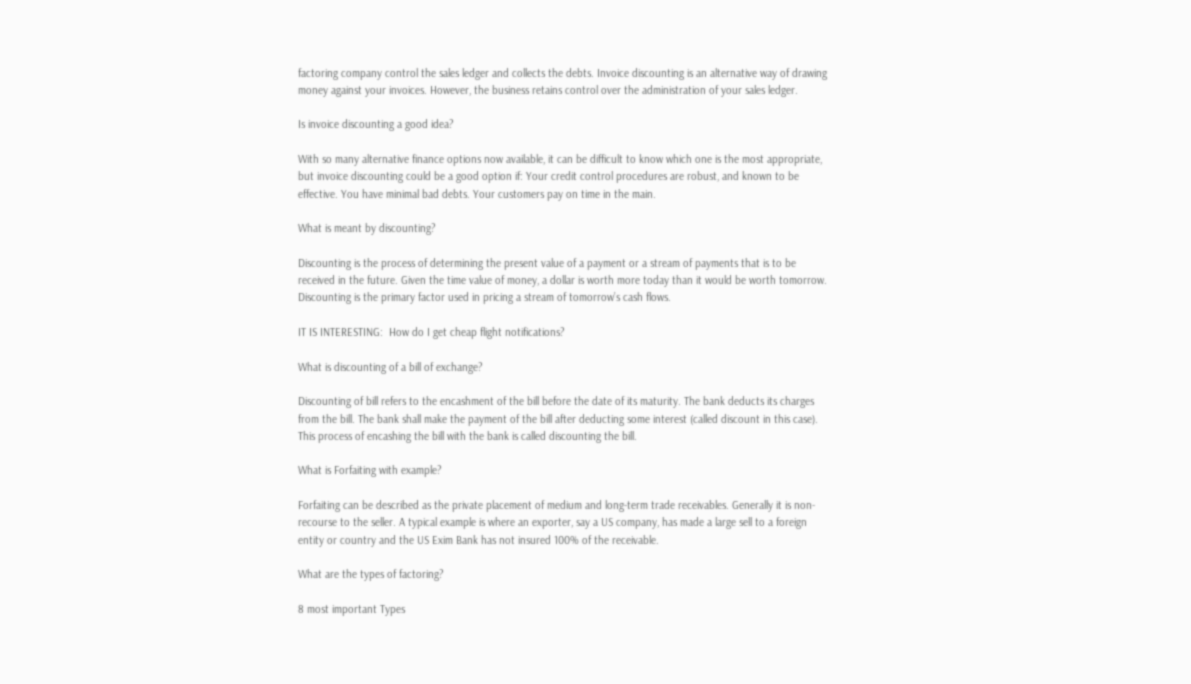factoring company control the sales ledger and collects the debts. Invoice discounting is an alternative way of drawing money against your invoices. However, the business retains control over the administration of your sales ledger.

Is invoice discounting a good idea?

With so many alternative finance options now available, it can be difficult to know which one is the most appropriate, but invoice discounting could be a good option if: Your credit control procedures are robust, and known to be effective. You have minimal bad debts. Your customers pay on time in the main.

What is meant by discounting?

Discounting is the process of determining the present value of a payment or a stream of payments that is to be received in the future. Given the time value of money, a dollar is worth more today than it would be worth tomorrow. Discounting is the primary factor used in pricing a stream of tomorrow’s cash flows.

IT IS INTERESTING:  How do I get cheap flight notifications?

What is discounting of a bill of exchange?

Discounting of bill refers to the encashment of the bill before the date of its maturity. The bank deducts its charges from the bill. The bank shall make the payment of the bill after deducting some interest (called discount in this case). This process of encashing the bill with the bank is called discounting the bill.

What is Forfaiting with example?

Forfaiting can be described as the private placement of medium and long-term trade receivables. Generally it is non-recourse to the seller. A typical example is where an exporter, say a US company, has made a large sell to a foreign entity or country and the US Exim Bank has not insured 100% of the receivable.

What are the types of factoring?

8 most important Types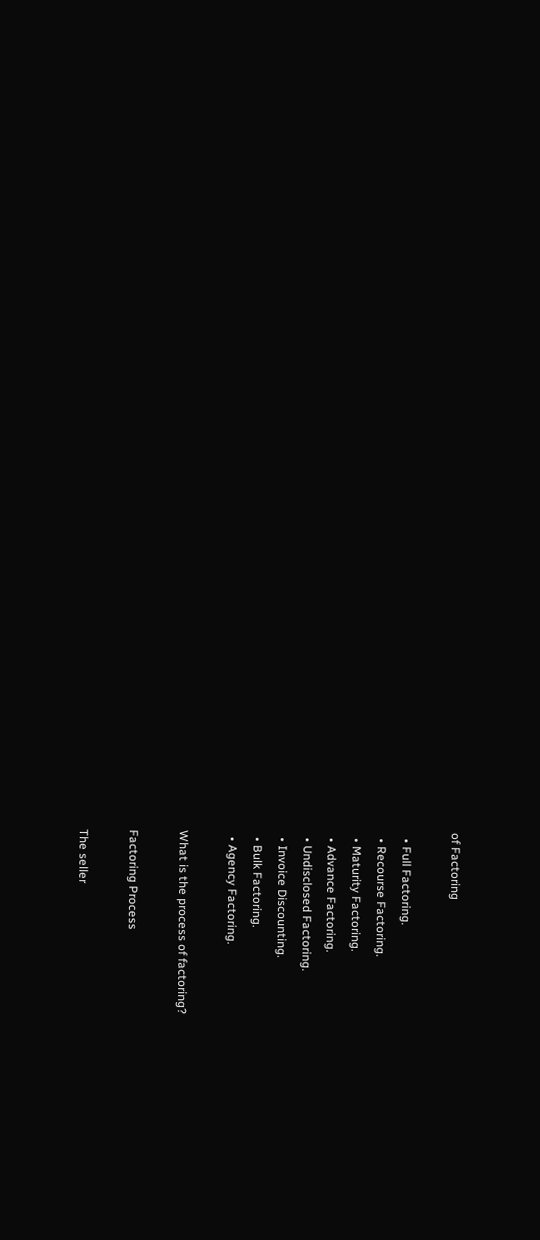of Factoring

  • Full Factoring.
  • Recourse Factoring.
  • Maturity Factoring.
  • Advance Factoring.
  • Undisclosed Factoring.
  • Invoice Discounting.
  • Bulk Factoring.
  • Agency Factoring.

What is the process of factoring?

Factoring Process

The seller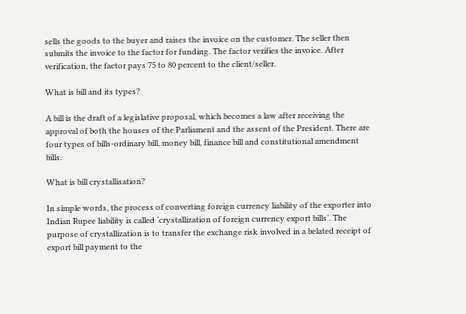sells the goods to the buyer and raises the invoice on the customer. The seller then submits the invoice to the factor for funding. The factor verifies the invoice. After verification, the factor pays 75 to 80 percent to the client/seller.

What is bill and its types?

A bill is the draft of a legislative proposal, which becomes a law after receiving the approval of both the houses of the Parliament and the assent of the President. There are four types of bills-ordinary bill, money bill, finance bill and constitutional amendment bills.

What is bill crystallisation?

In simple words, the process of converting foreign currency liability of the exporter into Indian Rupee liability is called ‘crystallization of foreign currency export bills’. The purpose of crystallization is to transfer the exchange risk involved in a belated receipt of export bill payment to the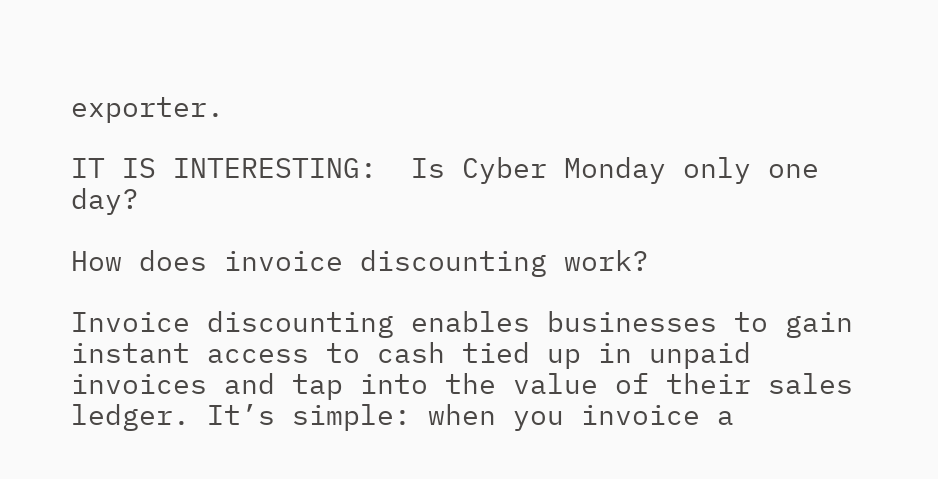exporter.

IT IS INTERESTING:  Is Cyber Monday only one day?

How does invoice discounting work?

Invoice discounting enables businesses to gain instant access to cash tied up in unpaid invoices and tap into the value of their sales ledger. It’s simple: when you invoice a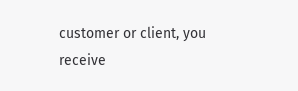customer or client, you receive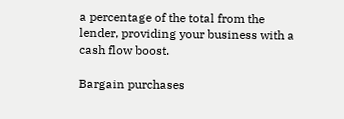a percentage of the total from the lender, providing your business with a cash flow boost.

Bargain purchases